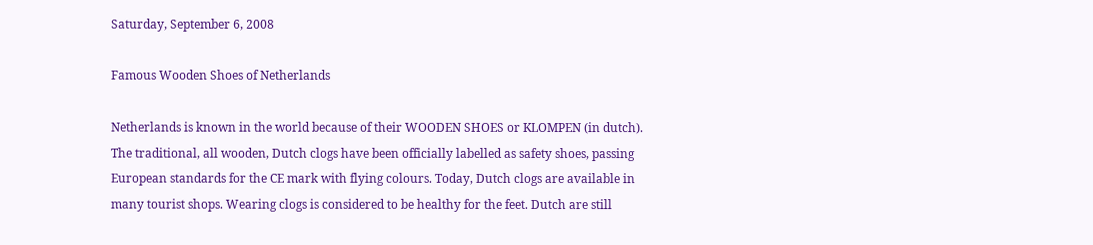Saturday, September 6, 2008

Famous Wooden Shoes of Netherlands

Netherlands is known in the world because of their WOODEN SHOES or KLOMPEN (in dutch). The traditional, all wooden, Dutch clogs have been officially labelled as safety shoes, passing European standards for the CE mark with flying colours. Today, Dutch clogs are available in many tourist shops. Wearing clogs is considered to be healthy for the feet. Dutch are still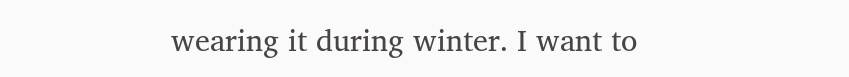wearing it during winter. I want to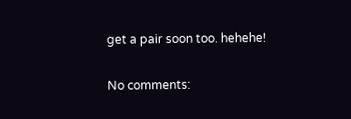get a pair soon too. hehehe!

No comments: